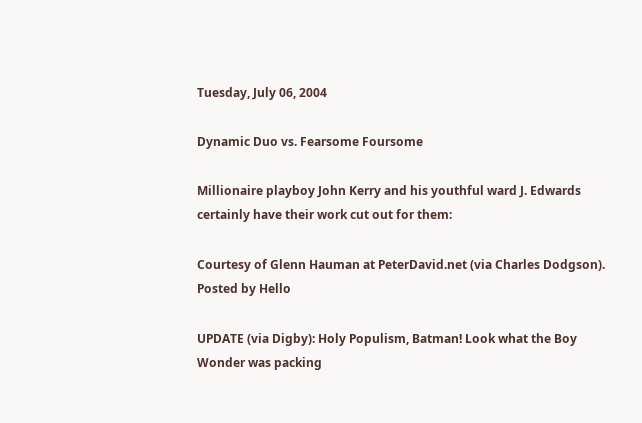Tuesday, July 06, 2004

Dynamic Duo vs. Fearsome Foursome

Millionaire playboy John Kerry and his youthful ward J. Edwards certainly have their work cut out for them:

Courtesy of Glenn Hauman at PeterDavid.net (via Charles Dodgson). Posted by Hello

UPDATE (via Digby): Holy Populism, Batman! Look what the Boy Wonder was packing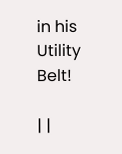in his Utility Belt!

| |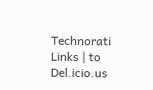Technorati Links | to Del.icio.us